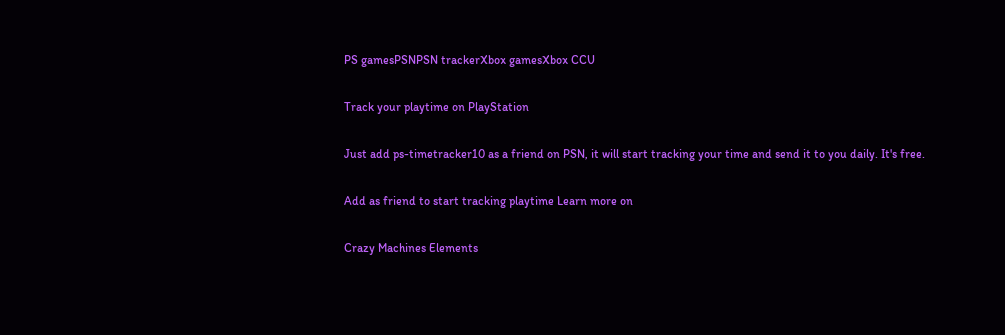PS gamesPSNPSN trackerXbox gamesXbox CCU

Track your playtime on PlayStation

Just add ps-timetracker10 as a friend on PSN, it will start tracking your time and send it to you daily. It's free.

Add as friend to start tracking playtime Learn more on

Crazy Machines Elements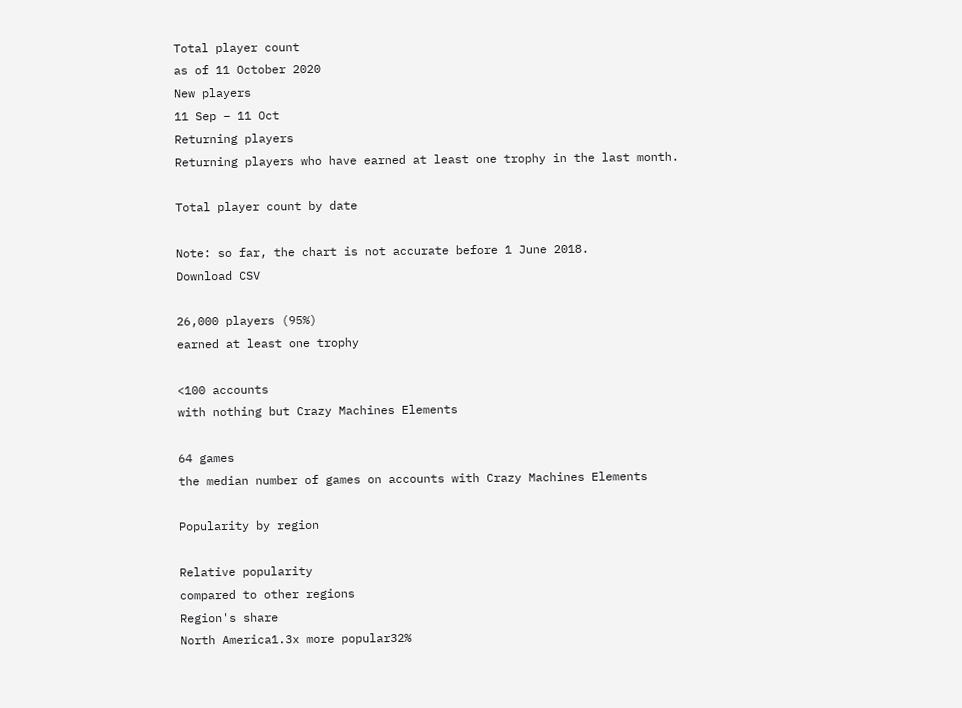Total player count
as of 11 October 2020
New players
11 Sep – 11 Oct
Returning players
Returning players who have earned at least one trophy in the last month.

Total player count by date

Note: so far, the chart is not accurate before 1 June 2018.
Download CSV

26,000 players (95%)
earned at least one trophy

<100 accounts
with nothing but Crazy Machines Elements

64 games
the median number of games on accounts with Crazy Machines Elements

Popularity by region

Relative popularity
compared to other regions
Region's share
North America1.3x more popular32%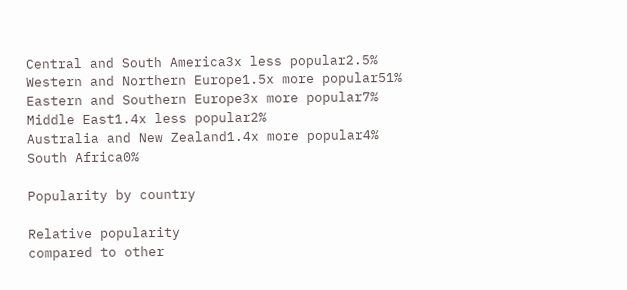Central and South America3x less popular2.5%
Western and Northern Europe1.5x more popular51%
Eastern and Southern Europe3x more popular7%
Middle East1.4x less popular2%
Australia and New Zealand1.4x more popular4%
South Africa0%

Popularity by country

Relative popularity
compared to other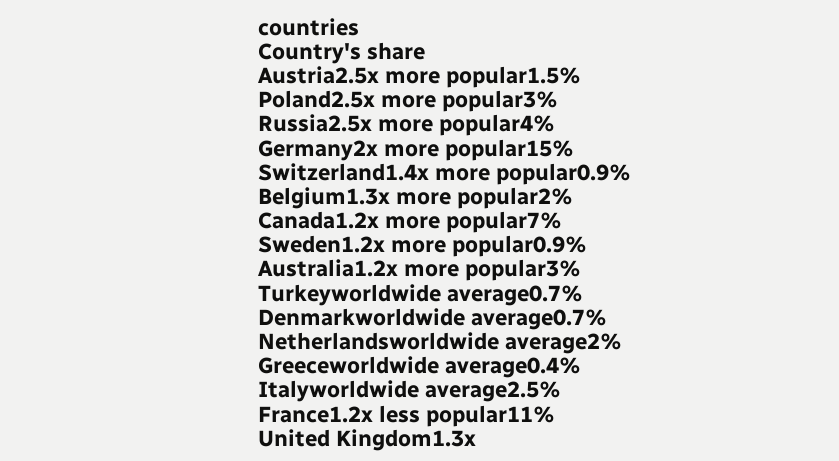countries
Country's share
Austria2.5x more popular1.5%
Poland2.5x more popular3%
Russia2.5x more popular4%
Germany2x more popular15%
Switzerland1.4x more popular0.9%
Belgium1.3x more popular2%
Canada1.2x more popular7%
Sweden1.2x more popular0.9%
Australia1.2x more popular3%
Turkeyworldwide average0.7%
Denmarkworldwide average0.7%
Netherlandsworldwide average2%
Greeceworldwide average0.4%
Italyworldwide average2.5%
France1.2x less popular11%
United Kingdom1.3x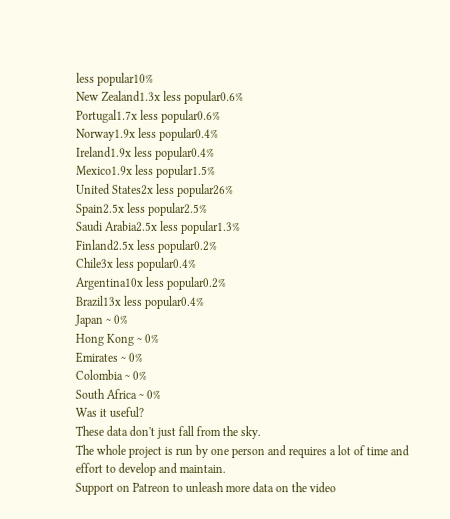less popular10%
New Zealand1.3x less popular0.6%
Portugal1.7x less popular0.6%
Norway1.9x less popular0.4%
Ireland1.9x less popular0.4%
Mexico1.9x less popular1.5%
United States2x less popular26%
Spain2.5x less popular2.5%
Saudi Arabia2.5x less popular1.3%
Finland2.5x less popular0.2%
Chile3x less popular0.4%
Argentina10x less popular0.2%
Brazil13x less popular0.4%
Japan ~ 0%
Hong Kong ~ 0%
Emirates ~ 0%
Colombia ~ 0%
South Africa ~ 0%
Was it useful?
These data don't just fall from the sky.
The whole project is run by one person and requires a lot of time and effort to develop and maintain.
Support on Patreon to unleash more data on the video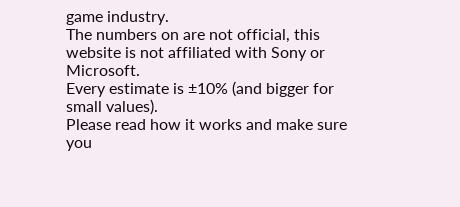game industry.
The numbers on are not official, this website is not affiliated with Sony or Microsoft.
Every estimate is ±10% (and bigger for small values).
Please read how it works and make sure you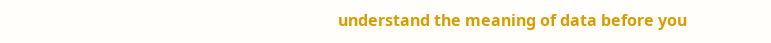understand the meaning of data before you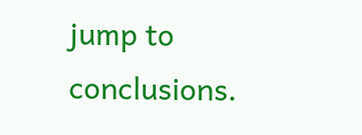jump to conclusions.